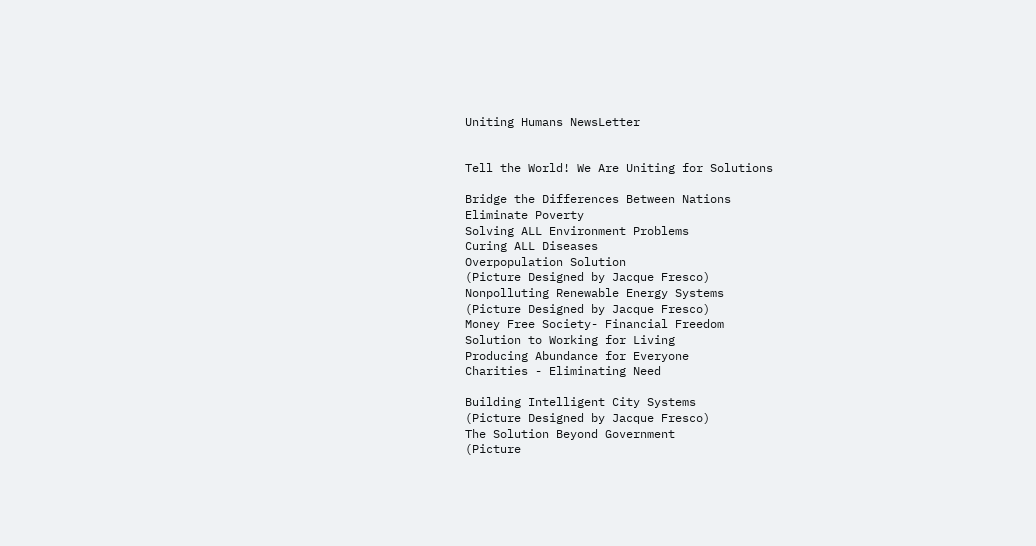Uniting Humans NewsLetter


Tell the World! We Are Uniting for Solutions

Bridge the Differences Between Nations
Eliminate Poverty
Solving ALL Environment Problems
Curing ALL Diseases
Overpopulation Solution
(Picture Designed by Jacque Fresco)
Nonpolluting Renewable Energy Systems
(Picture Designed by Jacque Fresco)
Money Free Society- Financial Freedom
Solution to Working for Living
Producing Abundance for Everyone
Charities - Eliminating Need

Building Intelligent City Systems
(Picture Designed by Jacque Fresco)
The Solution Beyond Government
(Picture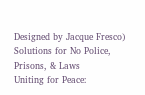Designed by Jacque Fresco)
Solutions for No Police, Prisons, & Laws
Uniting for Peace: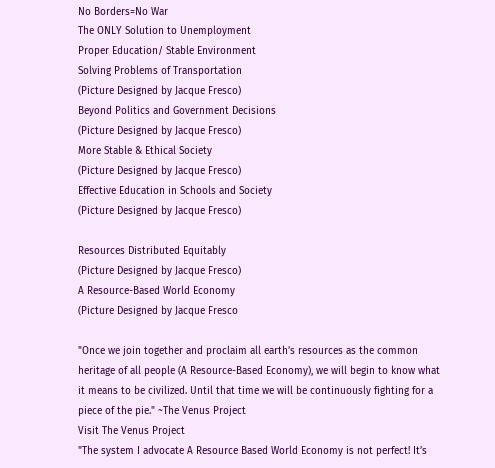No Borders=No War
The ONLY Solution to Unemployment
Proper Education/ Stable Environment
Solving Problems of Transportation
(Picture Designed by Jacque Fresco)
Beyond Politics and Government Decisions
(Picture Designed by Jacque Fresco)
More Stable & Ethical Society
(Picture Designed by Jacque Fresco)
Effective Education in Schools and Society
(Picture Designed by Jacque Fresco)

Resources Distributed Equitably
(Picture Designed by Jacque Fresco)
A Resource-Based World Economy
(Picture Designed by Jacque Fresco

"Once we join together and proclaim all earth’s resources as the common heritage of all people (A Resource-Based Economy), we will begin to know what it means to be civilized. Until that time we will be continuously fighting for a piece of the pie." ~The Venus Project
Visit The Venus Project
"The system I advocate A Resource Based World Economy is not perfect! It’s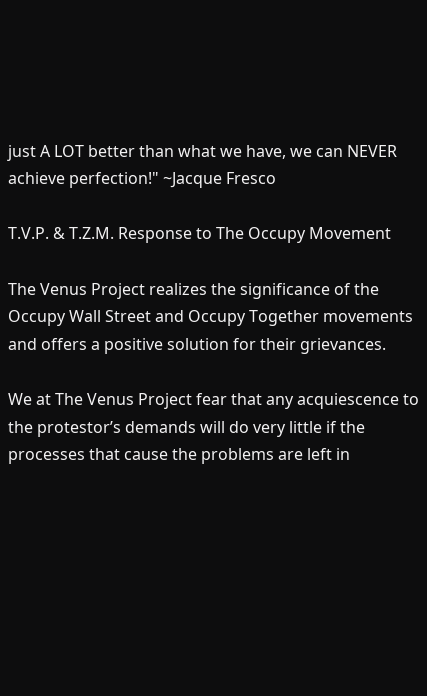just A LOT better than what we have, we can NEVER achieve perfection!" ~Jacque Fresco

T.V.P. & T.Z.M. Response to The Occupy Movement

The Venus Project realizes the significance of the Occupy Wall Street and Occupy Together movements and offers a positive solution for their grievances.

We at The Venus Project fear that any acquiescence to the protestor’s demands will do very little if the processes that cause the problems are left in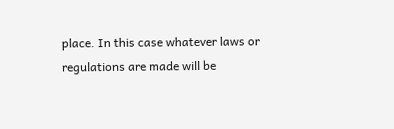place. In this case whatever laws or regulations are made will be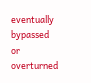eventually bypassed or overturned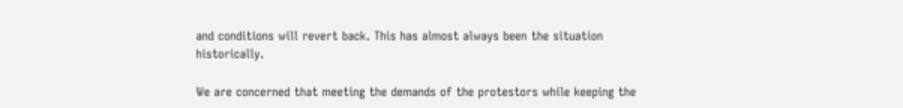and conditions will revert back. This has almost always been the situation historically.

We are concerned that meeting the demands of the protestors while keeping the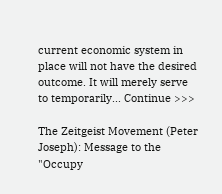current economic system in place will not have the desired outcome. It will merely serve to temporarily... Continue >>>

The Zeitgeist Movement (Peter Joseph): Message to the "Occupy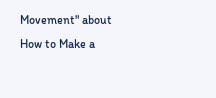Movement" about How to Make a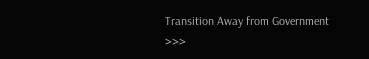Transition Away from Government >>>